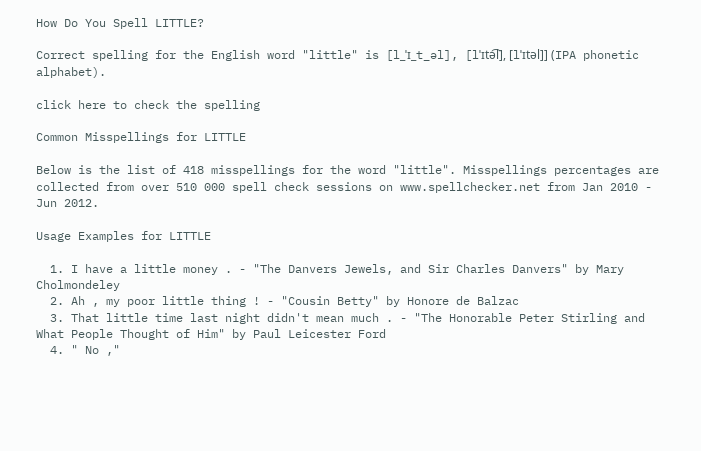How Do You Spell LITTLE?

Correct spelling for the English word "little" is [l_ˈɪ_t_əl], [lˈɪtə͡l], [lˈɪtəl]] (IPA phonetic alphabet).

click here to check the spelling

Common Misspellings for LITTLE

Below is the list of 418 misspellings for the word "little". Misspellings percentages are collected from over 510 000 spell check sessions on www.spellchecker.net from Jan 2010 - Jun 2012.

Usage Examples for LITTLE

  1. I have a little money . - "The Danvers Jewels, and Sir Charles Danvers" by Mary Cholmondeley
  2. Ah , my poor little thing ! - "Cousin Betty" by Honore de Balzac
  3. That little time last night didn't mean much . - "The Honorable Peter Stirling and What People Thought of Him" by Paul Leicester Ford
  4. " No ,"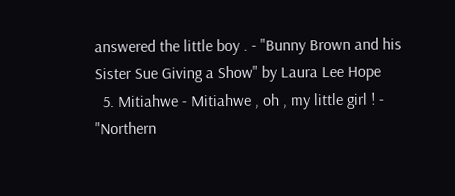answered the little boy . - "Bunny Brown and his Sister Sue Giving a Show" by Laura Lee Hope
  5. Mitiahwe - Mitiahwe , oh , my little girl ! - "Northern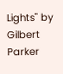Lights" by Gilbert Parker